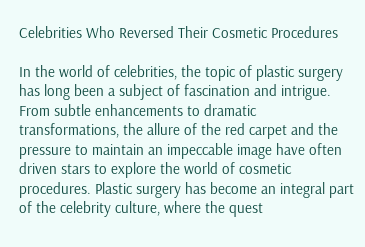Celebrities Who Reversed Their Cosmetic Procedures

In the world of celebrities, the topic of plastic surgery has long been a subject of fascination and intrigue. From subtle enhancements to dramatic transformations, the allure of the red carpet and the pressure to maintain an impeccable image have often driven stars to explore the world of cosmetic procedures. Plastic surgery has become an integral part of the celebrity culture, where the quest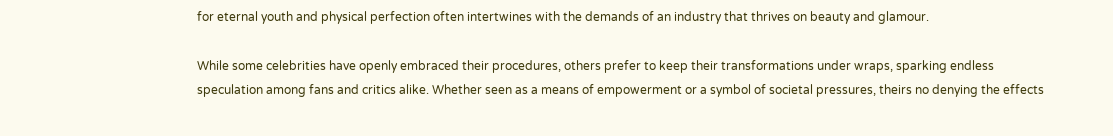for eternal youth and physical perfection often intertwines with the demands of an industry that thrives on beauty and glamour.

While some celebrities have openly embraced their procedures, others prefer to keep their transformations under wraps, sparking endless speculation among fans and critics alike. Whether seen as a means of empowerment or a symbol of societal pressures, theirs no denying the effects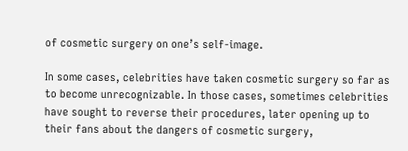of cosmetic surgery on one’s self-image.

In some cases, celebrities have taken cosmetic surgery so far as to become unrecognizable. In those cases, sometimes celebrities have sought to reverse their procedures, later opening up to their fans about the dangers of cosmetic surgery,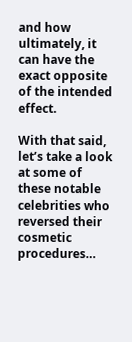and how ultimately, it can have the exact opposite of the intended effect.

With that said, let’s take a look at some of these notable celebrities who reversed their cosmetic procedures…